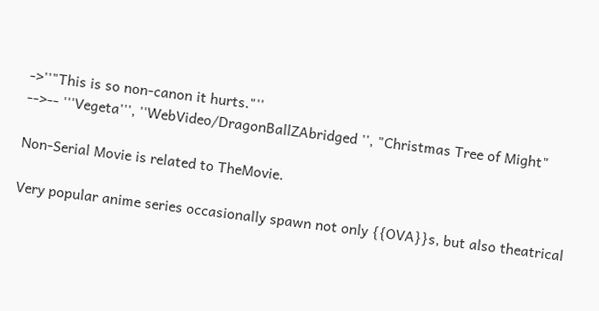->''"This is so non-canon it hurts."''
-->-- '''Vegeta''', ''WebVideo/DragonBallZAbridged '', "Christmas Tree of Might"

Non-Serial Movie is related to TheMovie.

Very popular anime series occasionally spawn not only {{OVA}}s, but also theatrical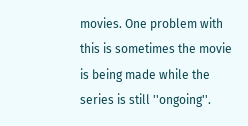movies. One problem with this is sometimes the movie is being made while the series is still ''ongoing''.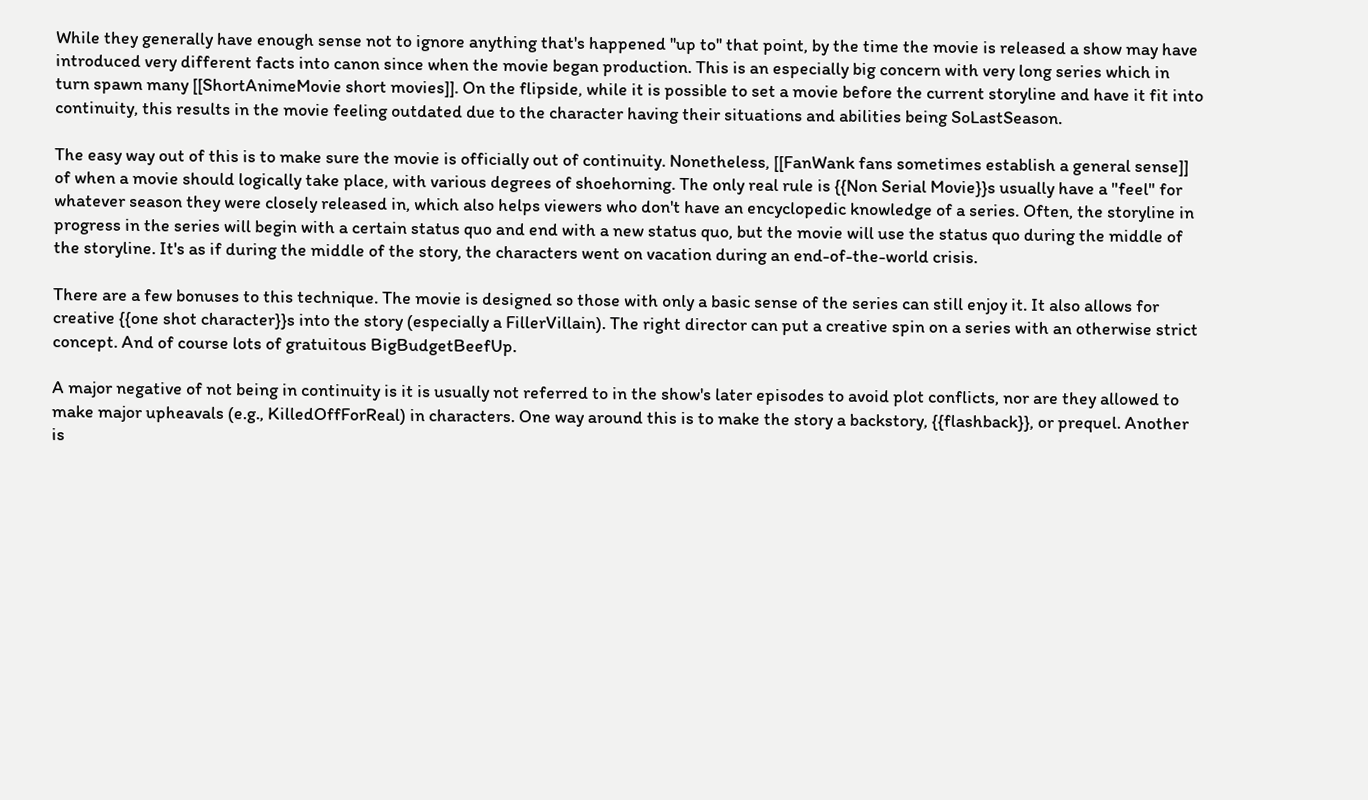While they generally have enough sense not to ignore anything that's happened ''up to'' that point, by the time the movie is released a show may have introduced very different facts into canon since when the movie began production. This is an especially big concern with very long series which in turn spawn many [[ShortAnimeMovie short movies]]. On the flipside, while it is possible to set a movie before the current storyline and have it fit into continuity, this results in the movie feeling outdated due to the character having their situations and abilities being SoLastSeason.

The easy way out of this is to make sure the movie is officially out of continuity. Nonetheless, [[FanWank fans sometimes establish a general sense]] of when a movie should logically take place, with various degrees of shoehorning. The only real rule is {{Non Serial Movie}}s usually have a "feel" for whatever season they were closely released in, which also helps viewers who don't have an encyclopedic knowledge of a series. Often, the storyline in progress in the series will begin with a certain status quo and end with a new status quo, but the movie will use the status quo during the middle of the storyline. It's as if during the middle of the story, the characters went on vacation during an end-of-the-world crisis.

There are a few bonuses to this technique. The movie is designed so those with only a basic sense of the series can still enjoy it. It also allows for creative {{one shot character}}s into the story (especially a FillerVillain). The right director can put a creative spin on a series with an otherwise strict concept. And of course lots of gratuitous BigBudgetBeefUp.

A major negative of not being in continuity is it is usually not referred to in the show's later episodes to avoid plot conflicts, nor are they allowed to make major upheavals (e.g., KilledOffForReal) in characters. One way around this is to make the story a backstory, {{flashback}}, or prequel. Another is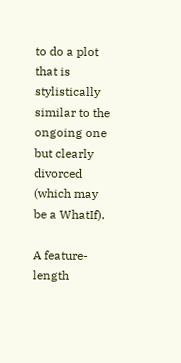to do a plot that is stylistically similar to the ongoing one but clearly divorced (which may be a WhatIf).

A feature-length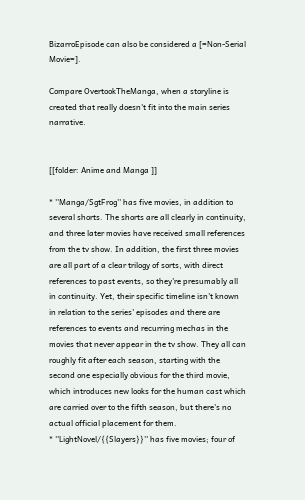BizarroEpisode can also be considered a [=Non-Serial Movie=].

Compare OvertookTheManga, when a storyline is created that really doesn't fit into the main series narrative.


[[folder: Anime and Manga ]]

* ''Manga/SgtFrog'' has five movies, in addition to several shorts. The shorts are all clearly in continuity, and three later movies have received small references from the tv show. In addition, the first three movies are all part of a clear trilogy of sorts, with direct references to past events, so they're presumably all in continuity. Yet, their specific timeline isn't known in relation to the series' episodes and there are references to events and recurring mechas in the movies that never appear in the tv show. They all can roughly fit after each season, starting with the second one especially obvious for the third movie, which introduces new looks for the human cast which are carried over to the fifth season, but there's no actual official placement for them.
* ''LightNovel/{{Slayers}}'' has five movies; four of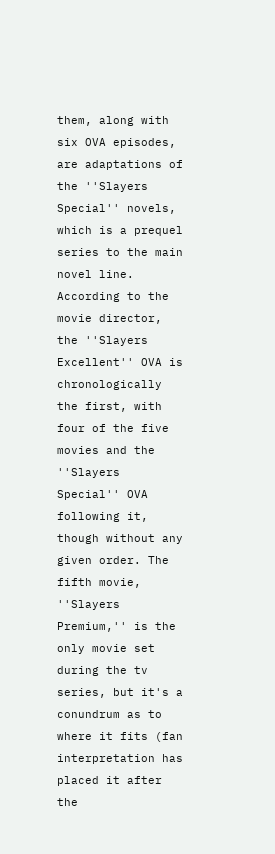them, along with six OVA episodes, are adaptations of the ''Slayers Special'' novels, which is a prequel series to the main novel line. According to the movie director, the ''Slayers Excellent'' OVA is chronologically the first, with four of the five movies and the ''Slayers Special'' OVA following it, though without any given order. The fifth movie, ''Slayers Premium,'' is the only movie set during the tv series, but it's a conundrum as to where it fits (fan interpretation has placed it after the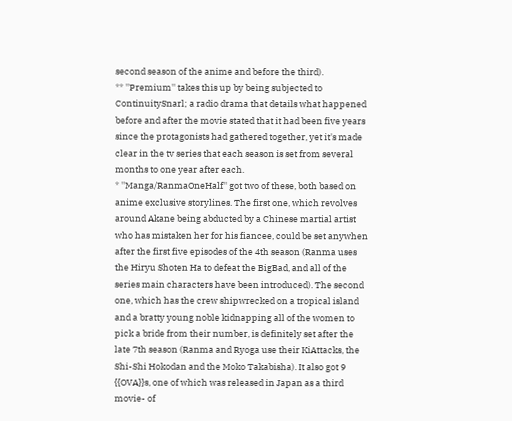second season of the anime and before the third).
** ''Premium'' takes this up by being subjected to ContinuitySnarl; a radio drama that details what happened before and after the movie stated that it had been five years since the protagonists had gathered together, yet it's made clear in the tv series that each season is set from several months to one year after each.
* ''Manga/RanmaOneHalf'' got two of these, both based on anime exclusive storylines. The first one, which revolves around Akane being abducted by a Chinese martial artist who has mistaken her for his fiancee, could be set anywhen after the first five episodes of the 4th season (Ranma uses the Hiryu Shoten Ha to defeat the BigBad, and all of the series main characters have been introduced). The second one, which has the crew shipwrecked on a tropical island and a bratty young noble kidnapping all of the women to pick a bride from their number, is definitely set after the late 7th season (Ranma and Ryoga use their KiAttacks, the Shi-Shi Hokodan and the Moko Takabisha). It also got 9 {{OVA}}s, one of which was released in Japan as a third movie- of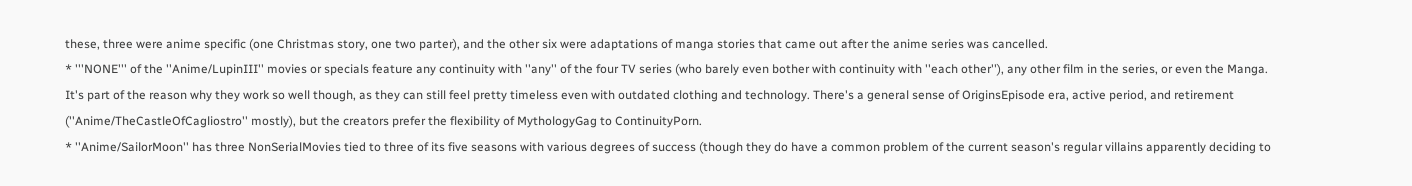these, three were anime specific (one Christmas story, one two parter), and the other six were adaptations of manga stories that came out after the anime series was cancelled.
* '''NONE''' of the ''Anime/LupinIII'' movies or specials feature any continuity with ''any'' of the four TV series (who barely even bother with continuity with ''each other''), any other film in the series, or even the Manga. It's part of the reason why they work so well though, as they can still feel pretty timeless even with outdated clothing and technology. There's a general sense of OriginsEpisode era, active period, and retirement (''Anime/TheCastleOfCagliostro'' mostly), but the creators prefer the flexibility of MythologyGag to ContinuityPorn.
* ''Anime/SailorMoon'' has three NonSerialMovies tied to three of its five seasons with various degrees of success (though they do have a common problem of the current season's regular villains apparently deciding to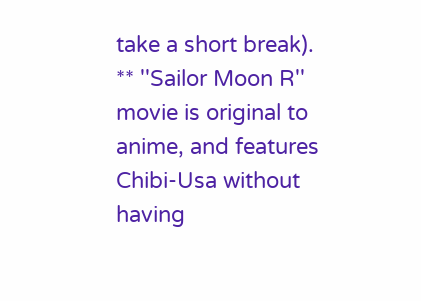take a short break).
** ''Sailor Moon R'' movie is original to anime, and features Chibi-Usa without having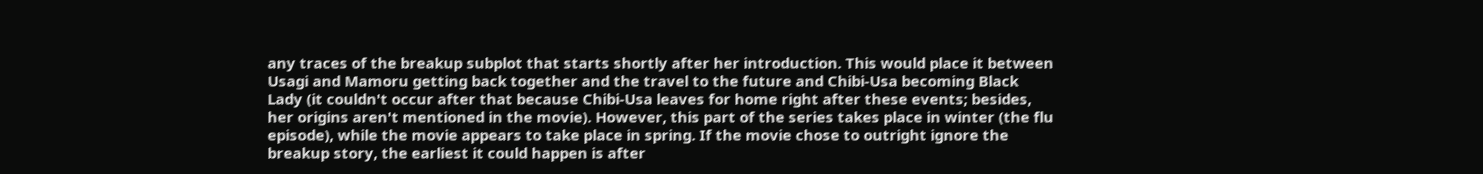any traces of the breakup subplot that starts shortly after her introduction. This would place it between Usagi and Mamoru getting back together and the travel to the future and Chibi-Usa becoming Black Lady (it couldn't occur after that because Chibi-Usa leaves for home right after these events; besides, her origins aren't mentioned in the movie). However, this part of the series takes place in winter (the flu episode), while the movie appears to take place in spring. If the movie chose to outright ignore the breakup story, the earliest it could happen is after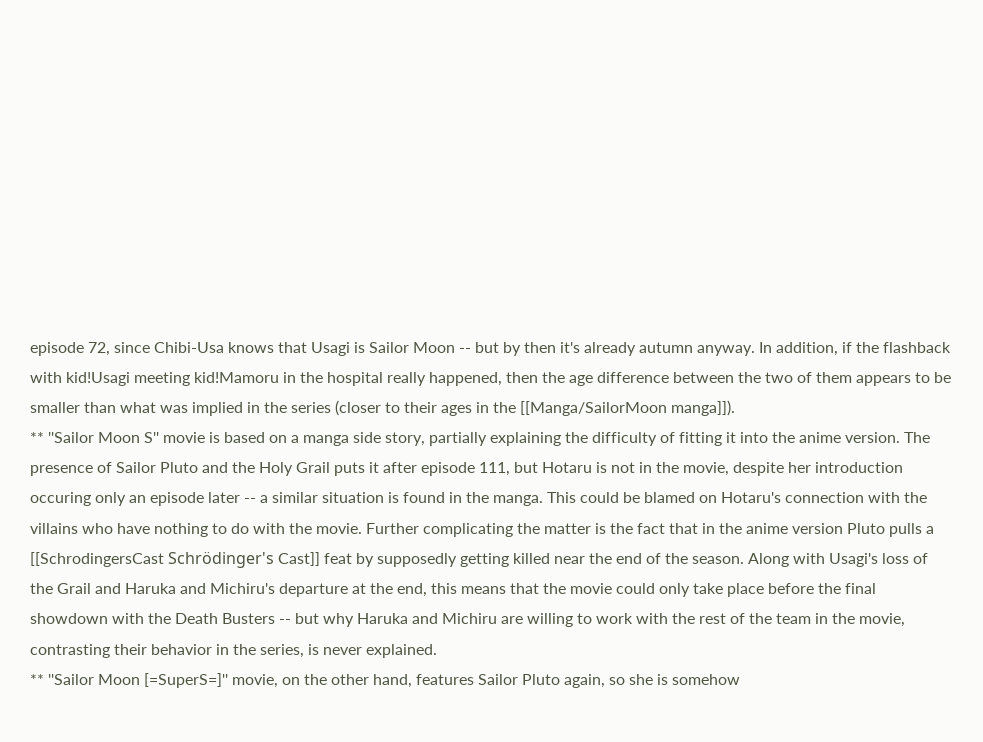episode 72, since Chibi-Usa knows that Usagi is Sailor Moon -- but by then it's already autumn anyway. In addition, if the flashback with kid!Usagi meeting kid!Mamoru in the hospital really happened, then the age difference between the two of them appears to be smaller than what was implied in the series (closer to their ages in the [[Manga/SailorMoon manga]]).
** ''Sailor Moon S'' movie is based on a manga side story, partially explaining the difficulty of fitting it into the anime version. The presence of Sailor Pluto and the Holy Grail puts it after episode 111, but Hotaru is not in the movie, despite her introduction occuring only an episode later -- a similar situation is found in the manga. This could be blamed on Hotaru's connection with the villains who have nothing to do with the movie. Further complicating the matter is the fact that in the anime version Pluto pulls a [[SchrodingersCast Schrödinger's Cast]] feat by supposedly getting killed near the end of the season. Along with Usagi's loss of the Grail and Haruka and Michiru's departure at the end, this means that the movie could only take place before the final showdown with the Death Busters -- but why Haruka and Michiru are willing to work with the rest of the team in the movie, contrasting their behavior in the series, is never explained.
** ''Sailor Moon [=SuperS=]'' movie, on the other hand, features Sailor Pluto again, so she is somehow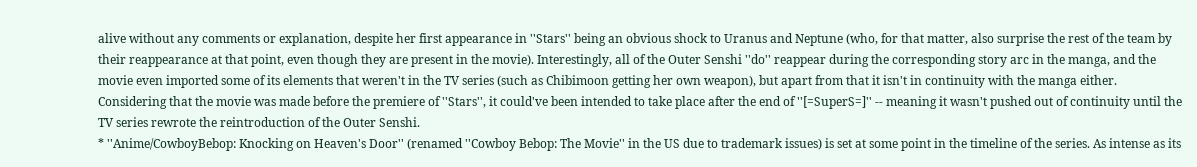alive without any comments or explanation, despite her first appearance in ''Stars'' being an obvious shock to Uranus and Neptune (who, for that matter, also surprise the rest of the team by their reappearance at that point, even though they are present in the movie). Interestingly, all of the Outer Senshi ''do'' reappear during the corresponding story arc in the manga, and the movie even imported some of its elements that weren't in the TV series (such as Chibimoon getting her own weapon), but apart from that it isn't in continuity with the manga either. Considering that the movie was made before the premiere of ''Stars'', it could've been intended to take place after the end of ''[=SuperS=]'' -- meaning it wasn't pushed out of continuity until the TV series rewrote the reintroduction of the Outer Senshi.
* ''Anime/CowboyBebop: Knocking on Heaven's Door'' (renamed ''Cowboy Bebop: The Movie'' in the US due to trademark issues) is set at some point in the timeline of the series. As intense as its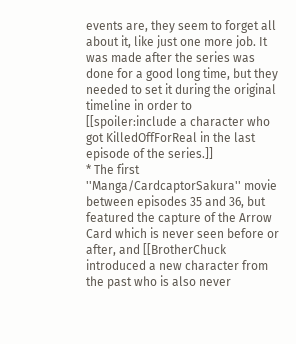events are, they seem to forget all about it, like just one more job. It was made after the series was done for a good long time, but they needed to set it during the original timeline in order to [[spoiler:include a character who got KilledOffForReal in the last episode of the series.]]
* The first ''Manga/CardcaptorSakura'' movie between episodes 35 and 36, but featured the capture of the Arrow Card which is never seen before or after, and [[BrotherChuck introduced a new character from the past who is also never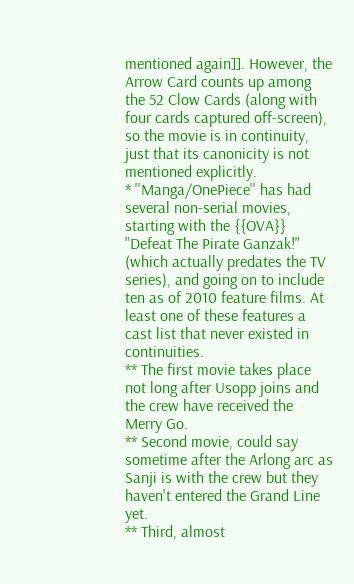mentioned again]]. However, the Arrow Card counts up among the 52 Clow Cards (along with four cards captured off-screen), so the movie is in continuity, just that its canonicity is not mentioned explicitly.
* ''Manga/OnePiece'' has had several non-serial movies, starting with the {{OVA}} "Defeat The Pirate Ganzak!" (which actually predates the TV series), and going on to include ten as of 2010 feature films. At least one of these features a cast list that never existed in continuities.
** The first movie takes place not long after Usopp joins and the crew have received the Merry Go.
** Second movie, could say sometime after the Arlong arc as Sanji is with the crew but they haven't entered the Grand Line yet.
** Third, almost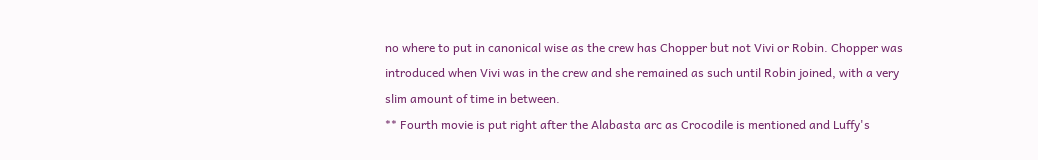no where to put in canonical wise as the crew has Chopper but not Vivi or Robin. Chopper was introduced when Vivi was in the crew and she remained as such until Robin joined, with a very slim amount of time in between.
** Fourth movie is put right after the Alabasta arc as Crocodile is mentioned and Luffy's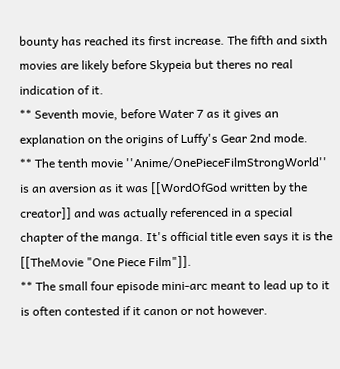bounty has reached its first increase. The fifth and sixth movies are likely before Skypeia but theres no real indication of it.
** Seventh movie, before Water 7 as it gives an explanation on the origins of Luffy's Gear 2nd mode.
** The tenth movie ''Anime/OnePieceFilmStrongWorld'' is an aversion as it was [[WordOfGod written by the creator]] and was actually referenced in a special chapter of the manga. It's official title even says it is the [[TheMovie "One Piece Film"]].
** The small four episode mini-arc meant to lead up to it is often contested if it canon or not however.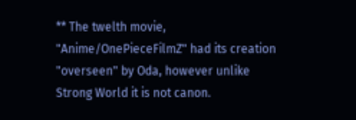** The twelth movie, "Anime/OnePieceFilmZ" had its creation "overseen" by Oda, however unlike Strong World it is not canon.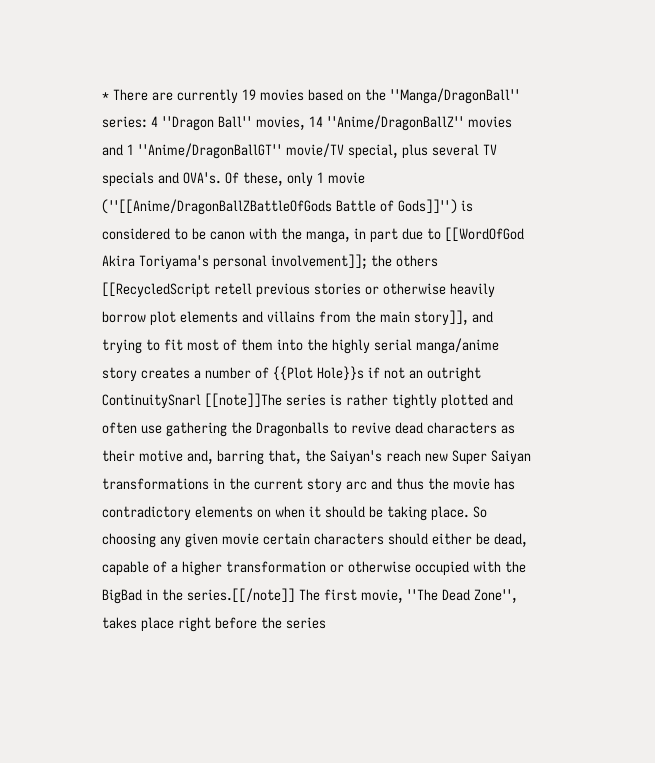* There are currently 19 movies based on the ''Manga/DragonBall'' series: 4 ''Dragon Ball'' movies, 14 ''Anime/DragonBallZ'' movies and 1 ''Anime/DragonBallGT'' movie/TV special, plus several TV specials and OVA's. Of these, only 1 movie (''[[Anime/DragonBallZBattleOfGods Battle of Gods]]'') is considered to be canon with the manga, in part due to [[WordOfGod Akira Toriyama's personal involvement]]; the others [[RecycledScript retell previous stories or otherwise heavily borrow plot elements and villains from the main story]], and trying to fit most of them into the highly serial manga/anime story creates a number of {{Plot Hole}}s if not an outright ContinuitySnarl [[note]]The series is rather tightly plotted and often use gathering the Dragonballs to revive dead characters as their motive and, barring that, the Saiyan's reach new Super Saiyan transformations in the current story arc and thus the movie has contradictory elements on when it should be taking place. So choosing any given movie certain characters should either be dead, capable of a higher transformation or otherwise occupied with the BigBad in the series.[[/note]] The first movie, ''The Dead Zone'', takes place right before the series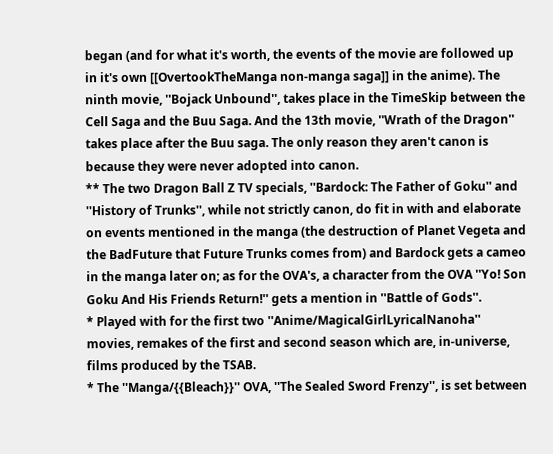began (and for what it's worth, the events of the movie are followed up in it's own [[OvertookTheManga non-manga saga]] in the anime). The ninth movie, ''Bojack Unbound'', takes place in the TimeSkip between the Cell Saga and the Buu Saga. And the 13th movie, ''Wrath of the Dragon'' takes place after the Buu saga. The only reason they aren't canon is because they were never adopted into canon.
** The two Dragon Ball Z TV specials, ''Bardock: The Father of Goku'' and ''History of Trunks'', while not strictly canon, do fit in with and elaborate on events mentioned in the manga (the destruction of Planet Vegeta and the BadFuture that Future Trunks comes from) and Bardock gets a cameo in the manga later on; as for the OVA's, a character from the OVA ''Yo! Son Goku And His Friends Return!'' gets a mention in ''Battle of Gods''.
* Played with for the first two ''Anime/MagicalGirlLyricalNanoha'' movies, remakes of the first and second season which are, in-universe, films produced by the TSAB.
* The ''Manga/{{Bleach}}'' OVA, ''The Sealed Sword Frenzy'', is set between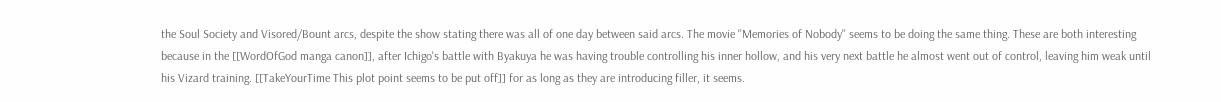the Soul Society and Visored/Bount arcs, despite the show stating there was all of one day between said arcs. The movie ''Memories of Nobody'' seems to be doing the same thing. These are both interesting because in the [[WordOfGod manga canon]], after Ichigo's battle with Byakuya he was having trouble controlling his inner hollow, and his very next battle he almost went out of control, leaving him weak until his Vizard training. [[TakeYourTime This plot point seems to be put off]] for as long as they are introducing filler, it seems.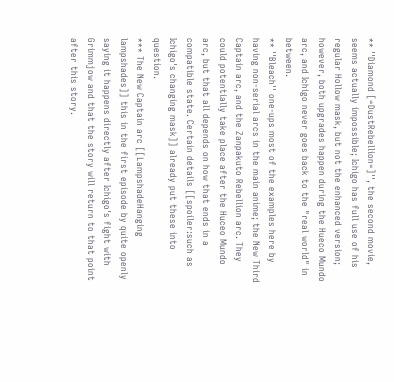** ''Diamond [=DustRebellion=]'', the second movie, seems actually impossible; Ichigo has full use of his regular Hollow mask, but not the enhanced version; however, both upgrades happen during the Hueco Mundo arc, and Ichigo never goes back to the "real world" in between.
** ''Bleach'' one-ups most of the examples here by having non-serial arcs in the main anime; the New Third Captain arc, and the Zanpakuto Rebellion arc. They could potentially take place after the Huceo Mundo arc, but that all depends on how that ends in a compatible state. Certain details [[spoiler:such as Ichigo's changing mask]] already put these into question.
*** The New Captain arc [[LampshadeHanging lampshades]] this in the first episode by quite openly saying it happens directly after Ichigo's fight with Grimmjow and that the story will return to that point after this story.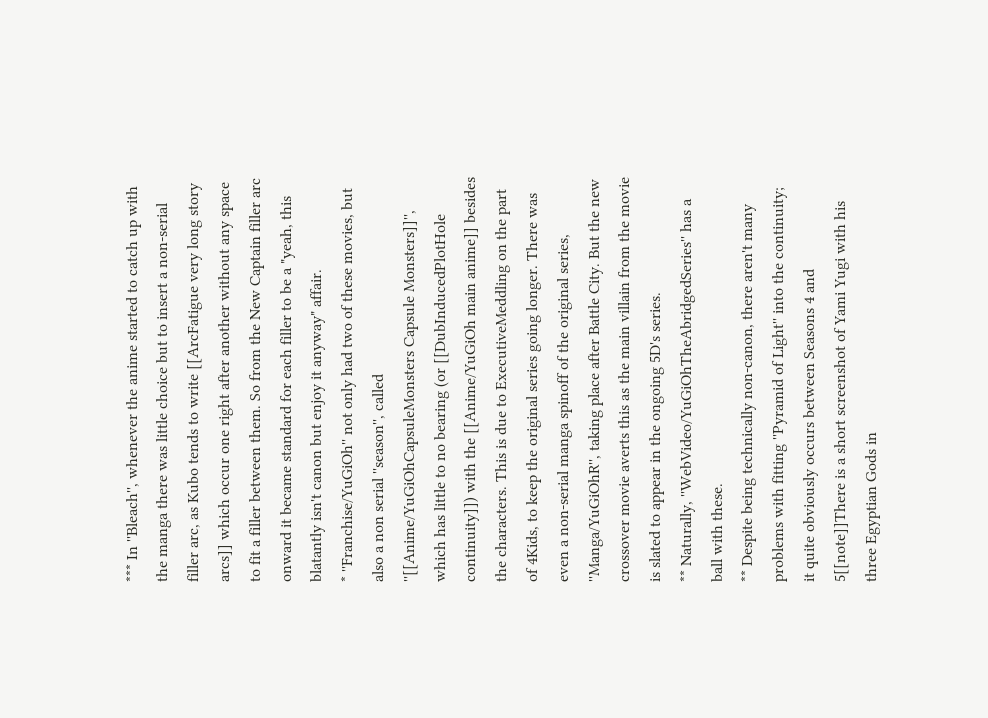*** In ''Bleach'', whenever the anime started to catch up with the manga there was little choice but to insert a non-serial filler arc, as Kubo tends to write [[ArcFatigue very long story arcs]] which occur one right after another without any space to fit a filler between them. So from the New Captain filler arc onward it became standard for each filler to be a "yeah, this blatantly isn't canon but enjoy it anyway" affair.
* ''Franchise/YuGiOh'' not only had two of these movies, but also a non serial ''season'', called ''[[Anime/YuGiOhCapsuleMonsters Capsule Monsters]]'', which has little to no bearing (or [[DubInducedPlotHole continuity]]) with the [[Anime/YuGiOh main anime]] besides the characters. This is due to ExecutiveMeddling on the part of 4Kids, to keep the original series going longer. There was even a non-serial manga spinoff of the original series, ''Manga/YuGiOhR'', taking place after Battle City. But the new crossover movie averts this as the main villain from the movie is slated to appear in the ongoing 5D's series.
** Naturally, ''WebVideo/YuGiOhTheAbridgedSeries'' has a ball with these.
** Despite being technically non-canon, there aren't many problems with fitting ''Pyramid of Light'' into the continuity; it quite obviously occurs between Seasons 4 and 5[[note]]There is a short screenshot of Yami Yugi with his three Egyptian Gods in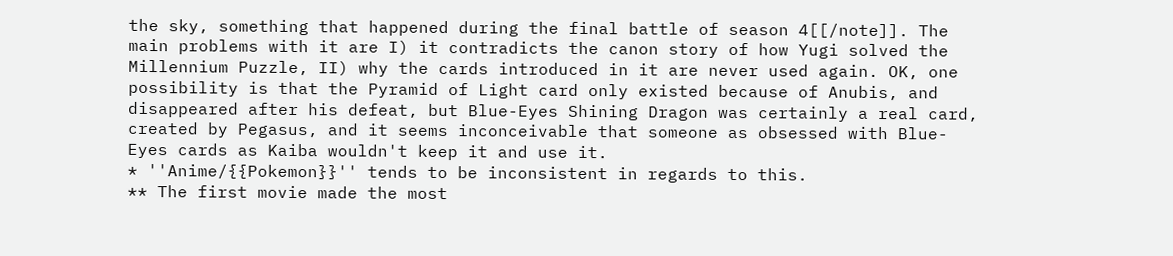the sky, something that happened during the final battle of season 4[[/note]]. The main problems with it are I) it contradicts the canon story of how Yugi solved the Millennium Puzzle, II) why the cards introduced in it are never used again. OK, one possibility is that the Pyramid of Light card only existed because of Anubis, and disappeared after his defeat, but Blue-Eyes Shining Dragon was certainly a real card, created by Pegasus, and it seems inconceivable that someone as obsessed with Blue-Eyes cards as Kaiba wouldn't keep it and use it.
* ''Anime/{{Pokemon}}'' tends to be inconsistent in regards to this.
** The first movie made the most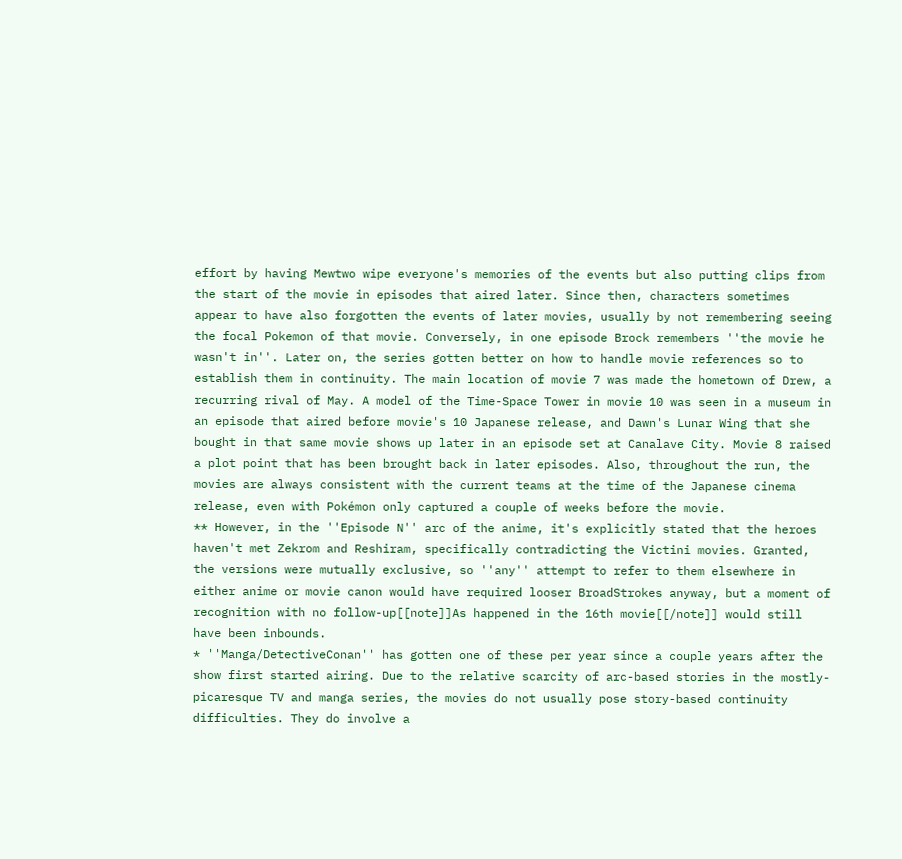effort by having Mewtwo wipe everyone's memories of the events but also putting clips from the start of the movie in episodes that aired later. Since then, characters sometimes appear to have also forgotten the events of later movies, usually by not remembering seeing the focal Pokemon of that movie. Conversely, in one episode Brock remembers ''the movie he wasn't in''. Later on, the series gotten better on how to handle movie references so to establish them in continuity. The main location of movie 7 was made the hometown of Drew, a recurring rival of May. A model of the Time-Space Tower in movie 10 was seen in a museum in an episode that aired before movie's 10 Japanese release, and Dawn's Lunar Wing that she bought in that same movie shows up later in an episode set at Canalave City. Movie 8 raised a plot point that has been brought back in later episodes. Also, throughout the run, the movies are always consistent with the current teams at the time of the Japanese cinema release, even with Pokémon only captured a couple of weeks before the movie.
** However, in the ''Episode N'' arc of the anime, it's explicitly stated that the heroes haven't met Zekrom and Reshiram, specifically contradicting the Victini movies. Granted, the versions were mutually exclusive, so ''any'' attempt to refer to them elsewhere in either anime or movie canon would have required looser BroadStrokes anyway, but a moment of recognition with no follow-up[[note]]As happened in the 16th movie[[/note]] would still have been inbounds.
* ''Manga/DetectiveConan'' has gotten one of these per year since a couple years after the show first started airing. Due to the relative scarcity of arc-based stories in the mostly-picaresque TV and manga series, the movies do not usually pose story-based continuity difficulties. They do involve a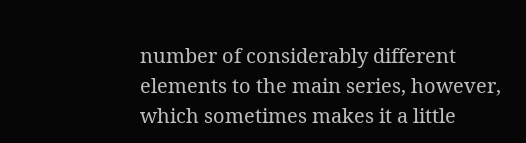number of considerably different elements to the main series, however, which sometimes makes it a little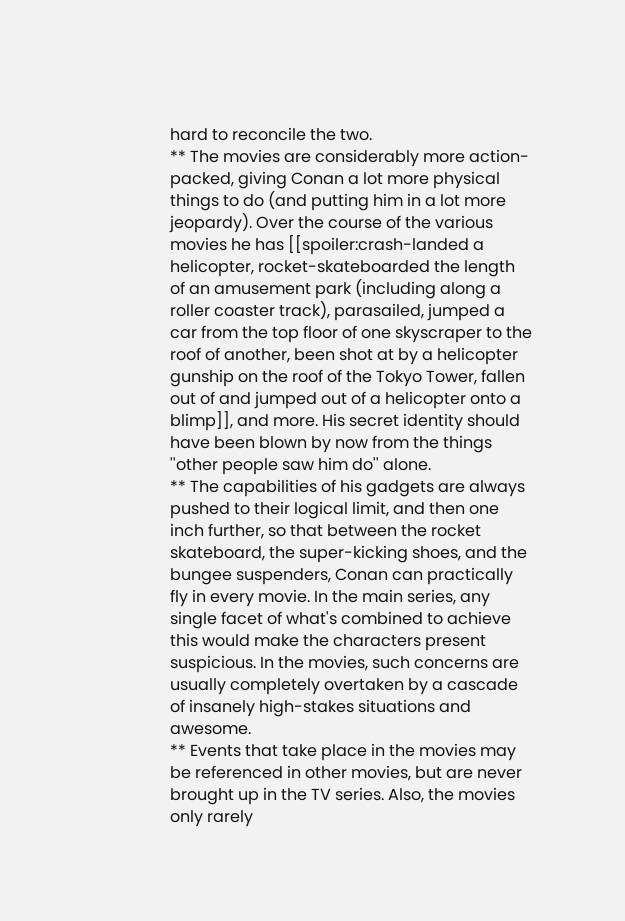hard to reconcile the two.
** The movies are considerably more action-packed, giving Conan a lot more physical things to do (and putting him in a lot more jeopardy). Over the course of the various movies he has [[spoiler:crash-landed a helicopter, rocket-skateboarded the length of an amusement park (including along a roller coaster track), parasailed, jumped a car from the top floor of one skyscraper to the roof of another, been shot at by a helicopter gunship on the roof of the Tokyo Tower, fallen out of and jumped out of a helicopter onto a blimp]], and more. His secret identity should have been blown by now from the things ''other people saw him do'' alone.
** The capabilities of his gadgets are always pushed to their logical limit, and then one inch further, so that between the rocket skateboard, the super-kicking shoes, and the bungee suspenders, Conan can practically fly in every movie. In the main series, any single facet of what's combined to achieve this would make the characters present suspicious. In the movies, such concerns are usually completely overtaken by a cascade of insanely high-stakes situations and awesome.
** Events that take place in the movies may be referenced in other movies, but are never brought up in the TV series. Also, the movies only rarely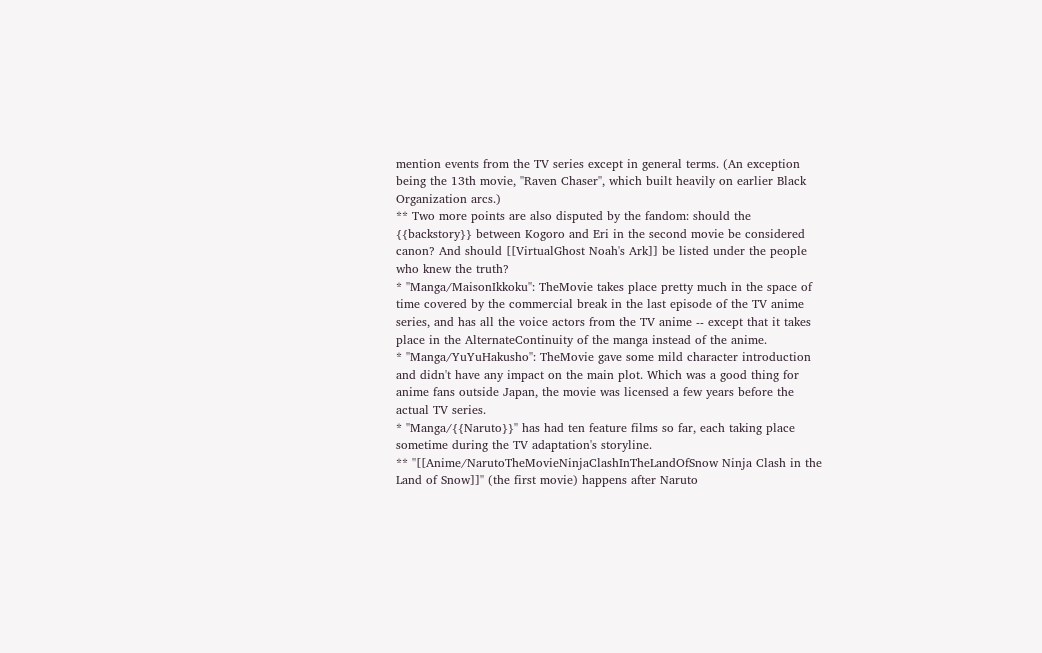mention events from the TV series except in general terms. (An exception being the 13th movie, ''Raven Chaser'', which built heavily on earlier Black Organization arcs.)
** Two more points are also disputed by the fandom: should the {{backstory}} between Kogoro and Eri in the second movie be considered canon? And should [[VirtualGhost Noah's Ark]] be listed under the people who knew the truth?
* ''Manga/MaisonIkkoku'': TheMovie takes place pretty much in the space of time covered by the commercial break in the last episode of the TV anime series, and has all the voice actors from the TV anime -- except that it takes place in the AlternateContinuity of the manga instead of the anime.
* ''Manga/YuYuHakusho'': TheMovie gave some mild character introduction and didn't have any impact on the main plot. Which was a good thing for anime fans outside Japan, the movie was licensed a few years before the actual TV series.
* ''Manga/{{Naruto}}'' has had ten feature films so far, each taking place sometime during the TV adaptation's storyline.
** ''[[Anime/NarutoTheMovieNinjaClashInTheLandOfSnow Ninja Clash in the Land of Snow]]'' (the first movie) happens after Naruto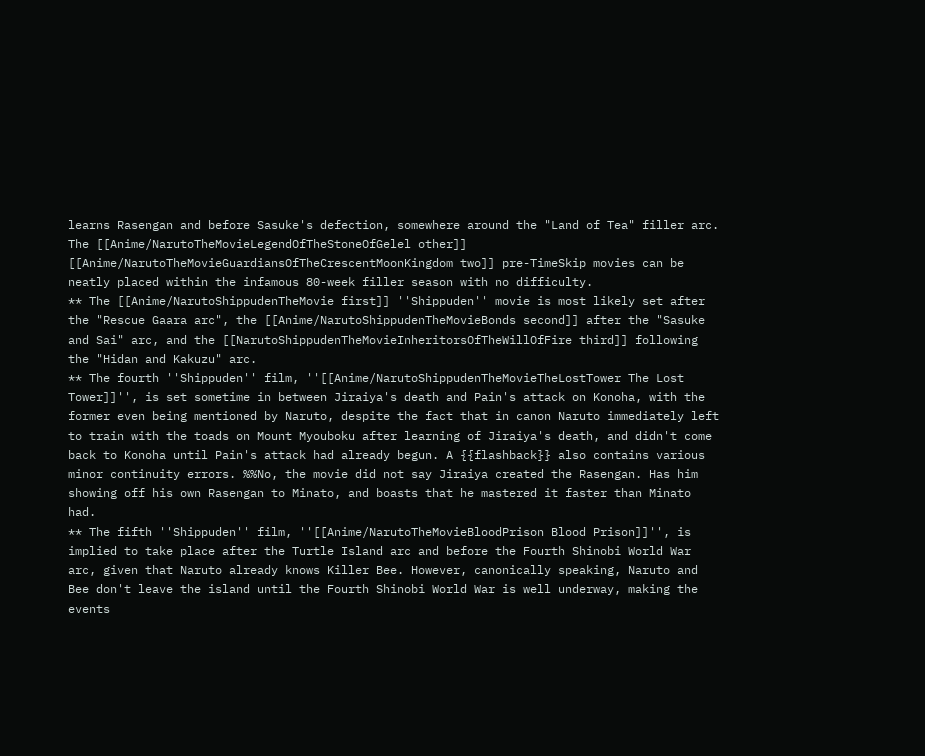learns Rasengan and before Sasuke's defection, somewhere around the "Land of Tea" filler arc. The [[Anime/NarutoTheMovieLegendOfTheStoneOfGelel other]] [[Anime/NarutoTheMovieGuardiansOfTheCrescentMoonKingdom two]] pre-TimeSkip movies can be neatly placed within the infamous 80-week filler season with no difficulty.
** The [[Anime/NarutoShippudenTheMovie first]] ''Shippuden'' movie is most likely set after the "Rescue Gaara arc", the [[Anime/NarutoShippudenTheMovieBonds second]] after the "Sasuke and Sai" arc, and the [[NarutoShippudenTheMovieInheritorsOfTheWillOfFire third]] following the "Hidan and Kakuzu" arc.
** The fourth ''Shippuden'' film, ''[[Anime/NarutoShippudenTheMovieTheLostTower The Lost Tower]]'', is set sometime in between Jiraiya's death and Pain's attack on Konoha, with the former even being mentioned by Naruto, despite the fact that in canon Naruto immediately left to train with the toads on Mount Myouboku after learning of Jiraiya's death, and didn't come back to Konoha until Pain's attack had already begun. A {{flashback}} also contains various minor continuity errors. %%No, the movie did not say Jiraiya created the Rasengan. Has him showing off his own Rasengan to Minato, and boasts that he mastered it faster than Minato had.
** The fifth ''Shippuden'' film, ''[[Anime/NarutoTheMovieBloodPrison Blood Prison]]'', is implied to take place after the Turtle Island arc and before the Fourth Shinobi World War arc, given that Naruto already knows Killer Bee. However, canonically speaking, Naruto and Bee don't leave the island until the Fourth Shinobi World War is well underway, making the events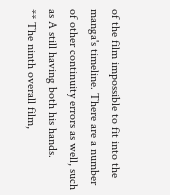of the film impossible to fit into the manga's timeline. There are a number of other continuity errors as well, such as A still having both his hands.
** The ninth overall film,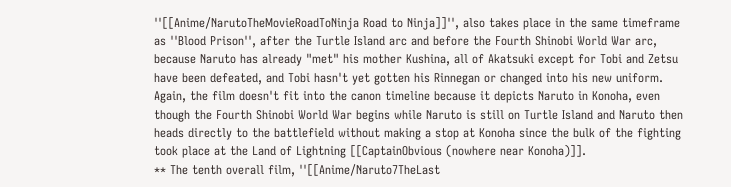''[[Anime/NarutoTheMovieRoadToNinja Road to Ninja]]'', also takes place in the same timeframe as ''Blood Prison'', after the Turtle Island arc and before the Fourth Shinobi World War arc, because Naruto has already "met" his mother Kushina, all of Akatsuki except for Tobi and Zetsu have been defeated, and Tobi hasn't yet gotten his Rinnegan or changed into his new uniform. Again, the film doesn't fit into the canon timeline because it depicts Naruto in Konoha, even though the Fourth Shinobi World War begins while Naruto is still on Turtle Island and Naruto then heads directly to the battlefield without making a stop at Konoha since the bulk of the fighting took place at the Land of Lightning [[CaptainObvious (nowhere near Konoha)]].
** The tenth overall film, ''[[Anime/Naruto7TheLast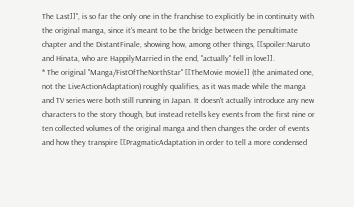The Last]]'', is so far the only one in the franchise to explicitly be in continuity with the original manga, since it's meant to be the bridge between the penultimate chapter and the DistantFinale, showing how, among other things, [[spoiler:Naruto and Hinata, who are HappilyMarried in the end, ''actually'' fell in love]].
* The original ''Manga/FistOfTheNorthStar'' [[TheMovie movie]] (the animated one, not the LiveActionAdaptation) roughly qualifies, as it was made while the manga and TV series were both still running in Japan. It doesn't actually introduce any new characters to the story though, but instead retells key events from the first nine or ten collected volumes of the original manga and then changes the order of events and how they transpire [[PragmaticAdaptation in order to tell a more condensed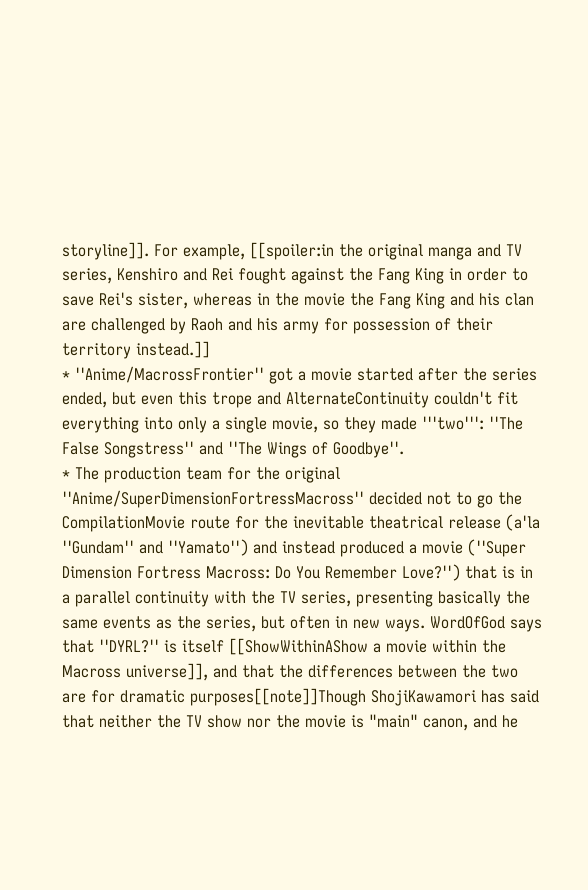storyline]]. For example, [[spoiler:in the original manga and TV series, Kenshiro and Rei fought against the Fang King in order to save Rei's sister, whereas in the movie the Fang King and his clan are challenged by Raoh and his army for possession of their territory instead.]]
* ''Anime/MacrossFrontier'' got a movie started after the series ended, but even this trope and AlternateContinuity couldn't fit everything into only a single movie, so they made '''two''': ''The False Songstress'' and ''The Wings of Goodbye''.
* The production team for the original ''Anime/SuperDimensionFortressMacross'' decided not to go the CompilationMovie route for the inevitable theatrical release (a'la ''Gundam'' and ''Yamato'') and instead produced a movie (''Super Dimension Fortress Macross: Do You Remember Love?'') that is in a parallel continuity with the TV series, presenting basically the same events as the series, but often in new ways. WordOfGod says that ''DYRL?'' is itself [[ShowWithinAShow a movie within the Macross universe]], and that the differences between the two are for dramatic purposes[[note]]Though ShojiKawamori has said that neither the TV show nor the movie is "main" canon, and he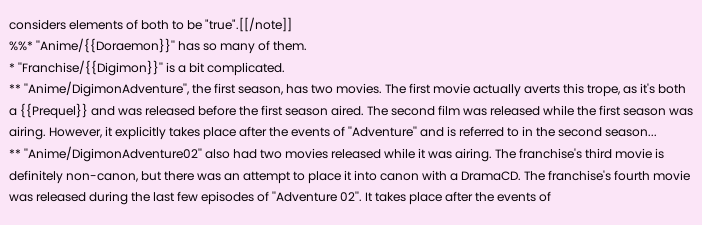considers elements of both to be "true".[[/note]]
%%* ''Anime/{{Doraemon}}'' has so many of them.
* ''Franchise/{{Digimon}}'' is a bit complicated.
** ''Anime/DigimonAdventure'', the first season, has two movies. The first movie actually averts this trope, as it's both a {{Prequel}} and was released before the first season aired. The second film was released while the first season was airing. However, it explicitly takes place after the events of ''Adventure'' and is referred to in the second season...
** ''Anime/DigimonAdventure02'' also had two movies released while it was airing. The franchise's third movie is definitely non-canon, but there was an attempt to place it into canon with a DramaCD. The franchise's fourth movie was released during the last few episodes of ''Adventure 02''. It takes place after the events of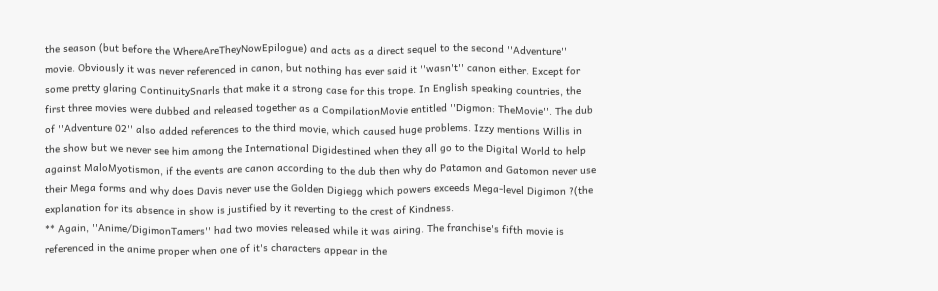the season (but before the WhereAreTheyNowEpilogue) and acts as a direct sequel to the second ''Adventure'' movie. Obviously it was never referenced in canon, but nothing has ever said it ''wasn't'' canon either. Except for some pretty glaring ContinuitySnarls that make it a strong case for this trope. In English speaking countries, the first three movies were dubbed and released together as a CompilationMovie entitled ''Digmon: TheMovie''. The dub of ''Adventure 02'' also added references to the third movie, which caused huge problems. Izzy mentions Willis in the show but we never see him among the International Digidestined when they all go to the Digital World to help against MaloMyotismon, if the events are canon according to the dub then why do Patamon and Gatomon never use their Mega forms and why does Davis never use the Golden Digiegg which powers exceeds Mega-level Digimon ?(the explanation for its absence in show is justified by it reverting to the crest of Kindness.
** Again, ''Anime/DigimonTamers'' had two movies released while it was airing. The franchise's fifth movie is referenced in the anime proper when one of it's characters appear in the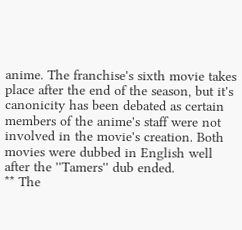anime. The franchise's sixth movie takes place after the end of the season, but it's canonicity has been debated as certain members of the anime's staff were not involved in the movie's creation. Both movies were dubbed in English well after the ''Tamers'' dub ended.
** The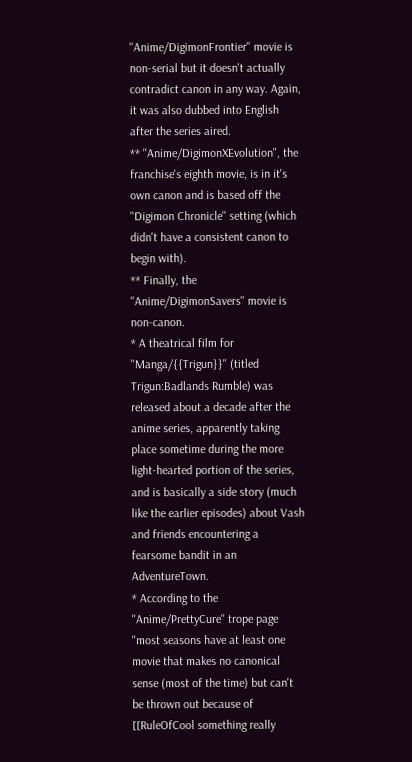''Anime/DigimonFrontier'' movie is non-serial but it doesn't actually contradict canon in any way. Again, it was also dubbed into English after the series aired.
** ''Anime/DigimonXEvolution'', the franchise's eighth movie, is in it's own canon and is based off the ''Digimon Chronicle'' setting (which didn't have a consistent canon to begin with).
** Finally, the ''Anime/DigimonSavers'' movie is non-canon.
* A theatrical film for ''Manga/{{Trigun}}'' (titled Trigun:Badlands Rumble) was released about a decade after the anime series, apparently taking place sometime during the more light-hearted portion of the series, and is basically a side story (much like the earlier episodes) about Vash and friends encountering a fearsome bandit in an AdventureTown.
* According to the ''Anime/PrettyCure'' trope page "most seasons have at least one movie that makes no canonical sense (most of the time) but can't be thrown out because of [[RuleOfCool something really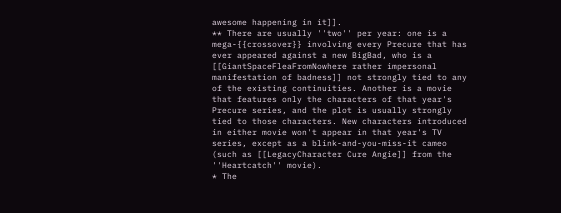awesome happening in it]].
** There are usually ''two'' per year: one is a mega-{{crossover}} involving every Precure that has ever appeared against a new BigBad, who is a [[GiantSpaceFleaFromNowhere rather impersonal manifestation of badness]] not strongly tied to any of the existing continuities. Another is a movie that features only the characters of that year's Precure series, and the plot is usually strongly tied to those characters. New characters introduced in either movie won't appear in that year's TV series, except as a blink-and-you-miss-it cameo (such as [[LegacyCharacter Cure Angie]] from the ''Heartcatch'' movie).
* The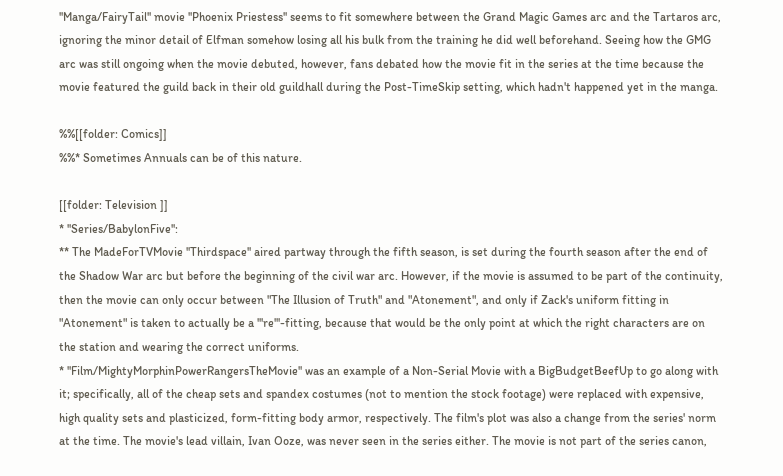''Manga/FairyTail'' movie ''Phoenix Priestess'' seems to fit somewhere between the Grand Magic Games arc and the Tartaros arc, ignoring the minor detail of Elfman somehow losing all his bulk from the training he did well beforehand. Seeing how the GMG arc was still ongoing when the movie debuted, however, fans debated how the movie fit in the series at the time because the movie featured the guild back in their old guildhall during the Post-TimeSkip setting, which hadn't happened yet in the manga.

%%[[folder: Comics]]
%%* Sometimes Annuals can be of this nature.

[[folder: Television ]]
* ''Series/BabylonFive'':
** The MadeForTVMovie ''Thirdspace'' aired partway through the fifth season, is set during the fourth season after the end of the Shadow War arc but before the beginning of the civil war arc. However, if the movie is assumed to be part of the continuity, then the movie can only occur between "The Illusion of Truth" and "Atonement", and only if Zack's uniform fitting in "Atonement" is taken to actually be a '''re'''-fitting, because that would be the only point at which the right characters are on the station and wearing the correct uniforms.
* ''Film/MightyMorphinPowerRangersTheMovie'' was an example of a Non-Serial Movie with a BigBudgetBeefUp to go along with it; specifically, all of the cheap sets and spandex costumes (not to mention the stock footage) were replaced with expensive, high quality sets and plasticized, form-fitting body armor, respectively. The film's plot was also a change from the series' norm at the time. The movie's lead villain, Ivan Ooze, was never seen in the series either. The movie is not part of the series canon,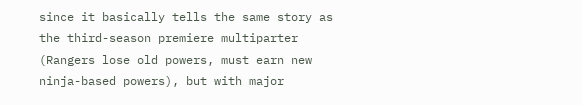since it basically tells the same story as the third-season premiere multiparter (Rangers lose old powers, must earn new ninja-based powers), but with major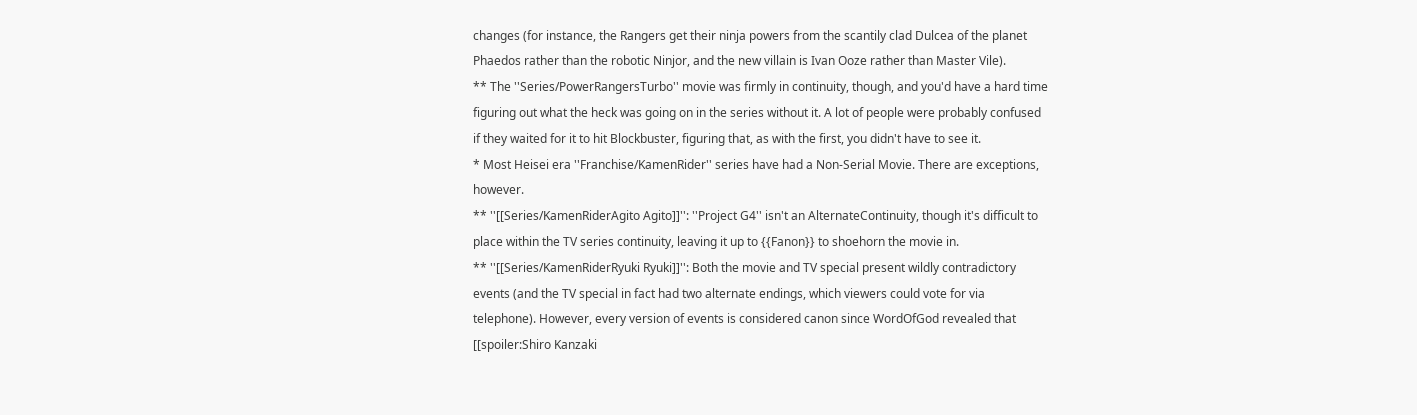changes (for instance, the Rangers get their ninja powers from the scantily clad Dulcea of the planet Phaedos rather than the robotic Ninjor, and the new villain is Ivan Ooze rather than Master Vile).
** The ''Series/PowerRangersTurbo'' movie was firmly in continuity, though, and you'd have a hard time figuring out what the heck was going on in the series without it. A lot of people were probably confused if they waited for it to hit Blockbuster, figuring that, as with the first, you didn't have to see it.
* Most Heisei era ''Franchise/KamenRider'' series have had a Non-Serial Movie. There are exceptions, however.
** ''[[Series/KamenRiderAgito Agito]]'': ''Project G4'' isn't an AlternateContinuity, though it's difficult to place within the TV series continuity, leaving it up to {{Fanon}} to shoehorn the movie in.
** ''[[Series/KamenRiderRyuki Ryuki]]'': Both the movie and TV special present wildly contradictory events (and the TV special in fact had two alternate endings, which viewers could vote for via telephone). However, every version of events is considered canon since WordOfGod revealed that [[spoiler:Shiro Kanzaki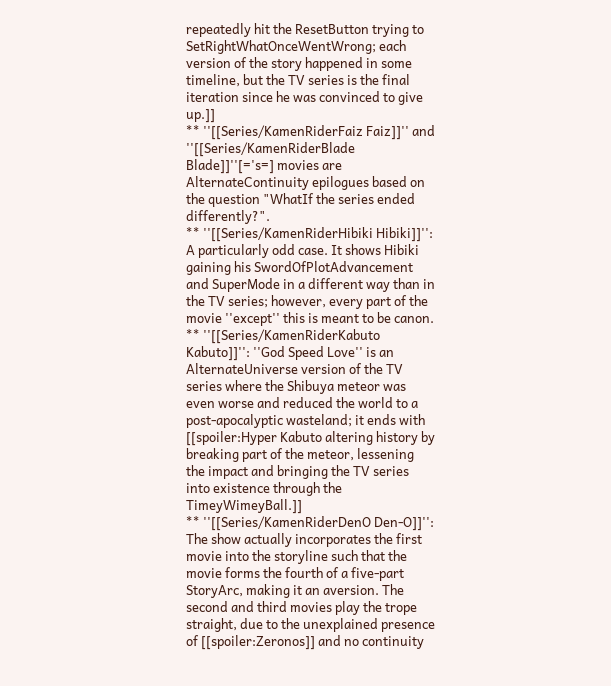repeatedly hit the ResetButton trying to SetRightWhatOnceWentWrong; each version of the story happened in some timeline, but the TV series is the final iteration since he was convinced to give up.]]
** ''[[Series/KamenRiderFaiz Faiz]]'' and ''[[Series/KamenRiderBlade Blade]]''[='s=] movies are AlternateContinuity epilogues based on the question "WhatIf the series ended differently?".
** ''[[Series/KamenRiderHibiki Hibiki]]'': A particularly odd case. It shows Hibiki gaining his SwordOfPlotAdvancement and SuperMode in a different way than in the TV series; however, every part of the movie ''except'' this is meant to be canon.
** ''[[Series/KamenRiderKabuto Kabuto]]'': ''God Speed Love'' is an AlternateUniverse version of the TV series where the Shibuya meteor was even worse and reduced the world to a post-apocalyptic wasteland; it ends with [[spoiler:Hyper Kabuto altering history by breaking part of the meteor, lessening the impact and bringing the TV series into existence through the TimeyWimeyBall.]]
** ''[[Series/KamenRiderDenO Den-O]]'': The show actually incorporates the first movie into the storyline such that the movie forms the fourth of a five-part StoryArc, making it an aversion. The second and third movies play the trope straight, due to the unexplained presence of [[spoiler:Zeronos]] and no continuity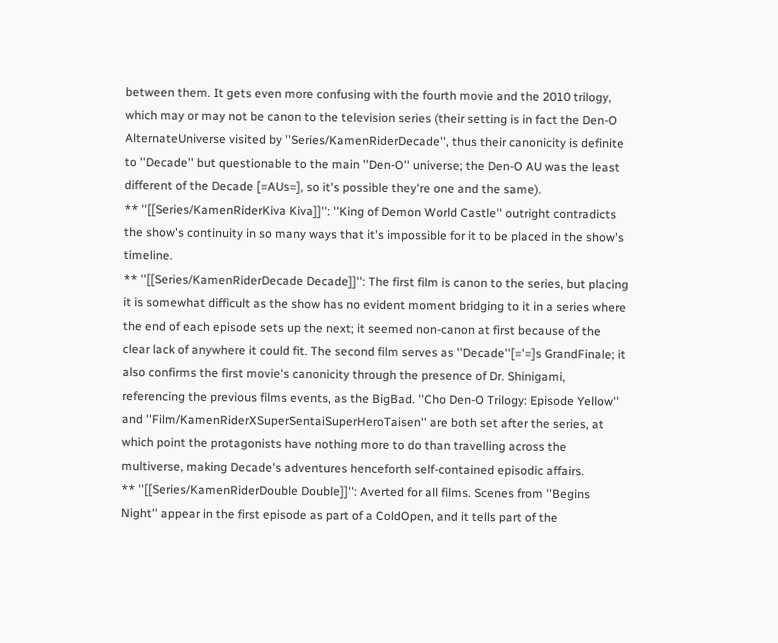between them. It gets even more confusing with the fourth movie and the 2010 trilogy, which may or may not be canon to the television series (their setting is in fact the Den-O AlternateUniverse visited by ''Series/KamenRiderDecade'', thus their canonicity is definite to ''Decade'' but questionable to the main ''Den-O'' universe; the Den-O AU was the least different of the Decade [=AUs=], so it's possible they're one and the same).
** ''[[Series/KamenRiderKiva Kiva]]'': ''King of Demon World Castle'' outright contradicts the show's continuity in so many ways that it's impossible for it to be placed in the show's timeline.
** ''[[Series/KamenRiderDecade Decade]]'': The first film is canon to the series, but placing it is somewhat difficult as the show has no evident moment bridging to it in a series where the end of each episode sets up the next; it seemed non-canon at first because of the clear lack of anywhere it could fit. The second film serves as ''Decade''[='=]s GrandFinale; it also confirms the first movie's canonicity through the presence of Dr. Shinigami, referencing the previous films events, as the BigBad. ''Cho Den-O Trilogy: Episode Yellow'' and ''Film/KamenRiderXSuperSentaiSuperHeroTaisen'' are both set after the series, at which point the protagonists have nothing more to do than travelling across the multiverse, making Decade's adventures henceforth self-contained episodic affairs.
** ''[[Series/KamenRiderDouble Double]]'': Averted for all films. Scenes from ''Begins Night'' appear in the first episode as part of a ColdOpen, and it tells part of the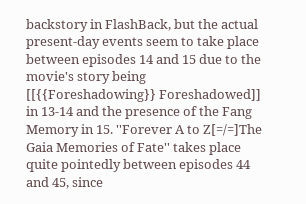backstory in FlashBack, but the actual present-day events seem to take place between episodes 14 and 15 due to the movie's story being [[{{Foreshadowing}} Foreshadowed]] in 13-14 and the presence of the Fang Memory in 15. ''Forever A to Z[=/=]The Gaia Memories of Fate'' takes place quite pointedly between episodes 44 and 45, since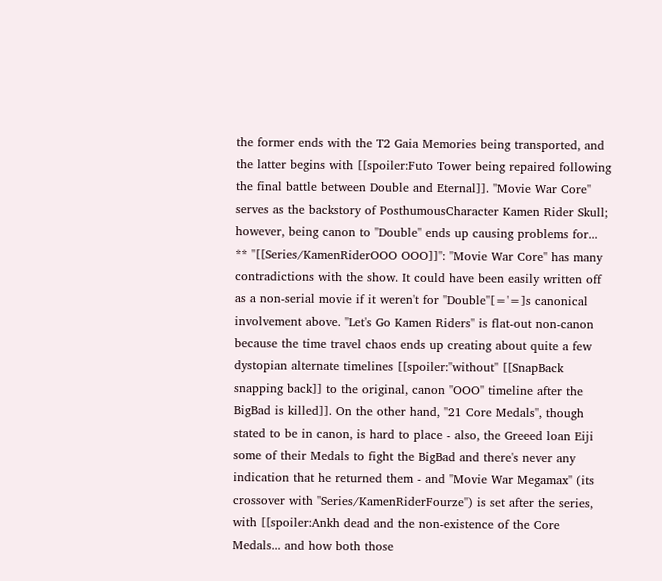the former ends with the T2 Gaia Memories being transported, and the latter begins with [[spoiler:Futo Tower being repaired following the final battle between Double and Eternal]]. ''Movie War Core'' serves as the backstory of PosthumousCharacter Kamen Rider Skull; however, being canon to ''Double'' ends up causing problems for...
** ''[[Series/KamenRiderOOO OOO]]'': ''Movie War Core'' has many contradictions with the show. It could have been easily written off as a non-serial movie if it weren't for ''Double''[='=]s canonical involvement above. ''Let's Go Kamen Riders'' is flat-out non-canon because the time travel chaos ends up creating about quite a few dystopian alternate timelines [[spoiler:''without'' [[SnapBack snapping back]] to the original, canon ''OOO'' timeline after the BigBad is killed]]. On the other hand, ''21 Core Medals'', though stated to be in canon, is hard to place - also, the Greeed loan Eiji some of their Medals to fight the BigBad and there's never any indication that he returned them - and ''Movie War Megamax'' (its crossover with ''Series/KamenRiderFourze'') is set after the series, with [[spoiler:Ankh dead and the non-existence of the Core Medals... and how both those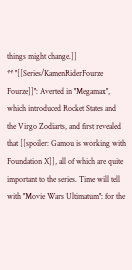things might change.]]
** ''[[Series/KamenRiderFourze Fourze]]'': Averted in ''Megamax'', which introduced Rocket States and the Virgo Zodiarts, and first revealed that [[spoiler: Gamou is working with Foundation X]], all of which are quite important to the series. Time will tell with ''Movie Wars Ultimatum'': for the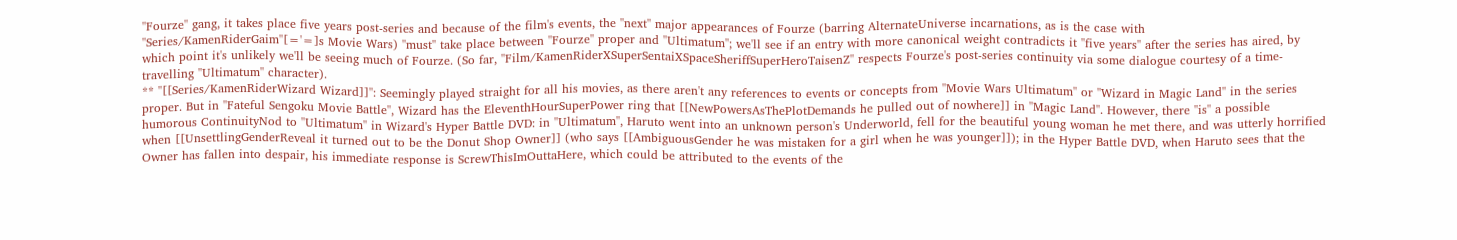''Fourze'' gang, it takes place five years post-series and because of the film's events, the ''next'' major appearances of Fourze (barring AlternateUniverse incarnations, as is the case with ''Series/KamenRiderGaim''[='=]s Movie Wars) ''must'' take place between ''Fourze'' proper and ''Ultimatum''; we'll see if an entry with more canonical weight contradicts it ''five years'' after the series has aired, by which point it's unlikely we'll be seeing much of Fourze. (So far, ''Film/KamenRiderXSuperSentaiXSpaceSheriffSuperHeroTaisenZ'' respects Fourze's post-series continuity via some dialogue courtesy of a time-travelling ''Ultimatum'' character).
** ''[[Series/KamenRiderWizard Wizard]]'': Seemingly played straight for all his movies, as there aren't any references to events or concepts from ''Movie Wars Ultimatum'' or ''Wizard in Magic Land'' in the series proper. But in ''Fateful Sengoku Movie Battle'', Wizard has the EleventhHourSuperPower ring that [[NewPowersAsThePlotDemands he pulled out of nowhere]] in ''Magic Land''. However, there ''is'' a possible humorous ContinuityNod to ''Ultimatum'' in Wizard's Hyper Battle DVD: in ''Ultimatum'', Haruto went into an unknown person's Underworld, fell for the beautiful young woman he met there, and was utterly horrified when [[UnsettlingGenderReveal it turned out to be the Donut Shop Owner]] (who says [[AmbiguousGender he was mistaken for a girl when he was younger]]); in the Hyper Battle DVD, when Haruto sees that the Owner has fallen into despair, his immediate response is ScrewThisImOuttaHere, which could be attributed to the events of the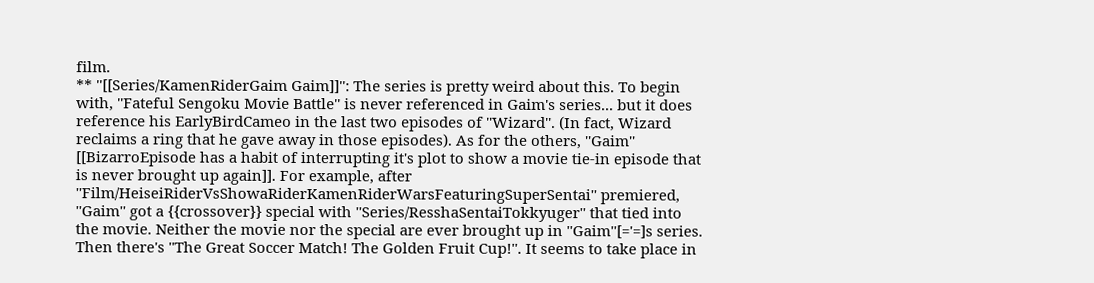film.
** ''[[Series/KamenRiderGaim Gaim]]'': The series is pretty weird about this. To begin with, ''Fateful Sengoku Movie Battle'' is never referenced in Gaim's series... but it does reference his EarlyBirdCameo in the last two episodes of ''Wizard''. (In fact, Wizard reclaims a ring that he gave away in those episodes). As for the others, ''Gaim'' [[BizarroEpisode has a habit of interrupting it's plot to show a movie tie-in episode that is never brought up again]]. For example, after ''Film/HeiseiRiderVsShowaRiderKamenRiderWarsFeaturingSuperSentai'' premiered, ''Gaim'' got a {{crossover}} special with ''Series/ResshaSentaiTokkyuger'' that tied into the movie. Neither the movie nor the special are ever brought up in ''Gaim''[='=]s series. Then there's ''The Great Soccer Match! The Golden Fruit Cup!''. It seems to take place in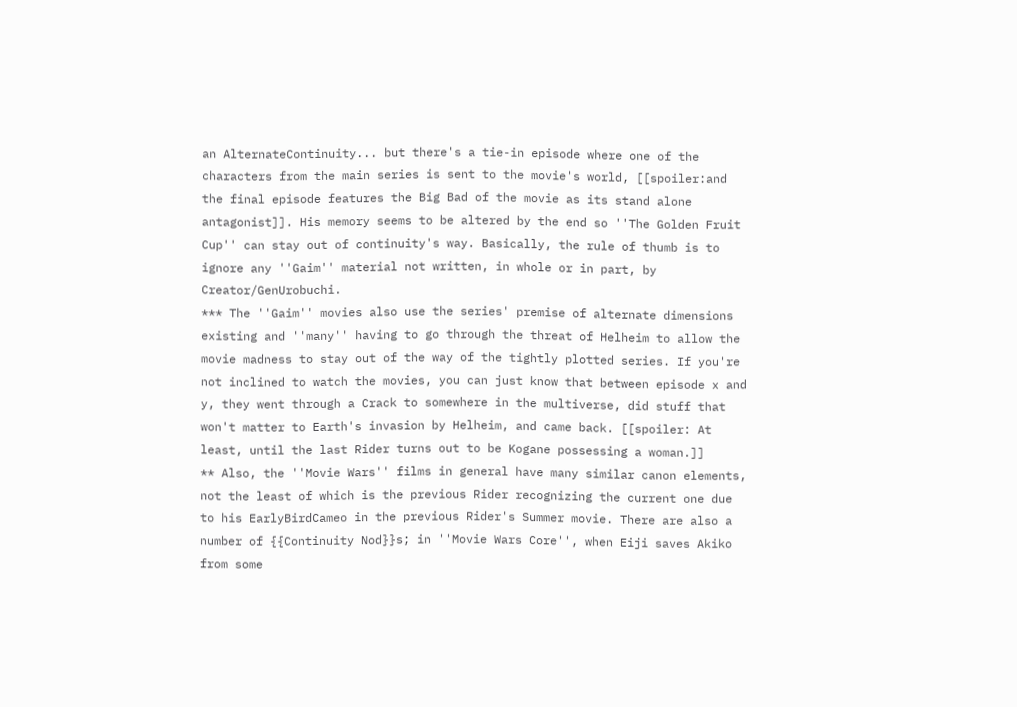an AlternateContinuity... but there's a tie-in episode where one of the characters from the main series is sent to the movie's world, [[spoiler:and the final episode features the Big Bad of the movie as its stand alone antagonist]]. His memory seems to be altered by the end so ''The Golden Fruit Cup'' can stay out of continuity's way. Basically, the rule of thumb is to ignore any ''Gaim'' material not written, in whole or in part, by Creator/GenUrobuchi.
*** The ''Gaim'' movies also use the series' premise of alternate dimensions existing and ''many'' having to go through the threat of Helheim to allow the movie madness to stay out of the way of the tightly plotted series. If you're not inclined to watch the movies, you can just know that between episode x and y, they went through a Crack to somewhere in the multiverse, did stuff that won't matter to Earth's invasion by Helheim, and came back. [[spoiler: At least, until the last Rider turns out to be Kogane possessing a woman.]]
** Also, the ''Movie Wars'' films in general have many similar canon elements, not the least of which is the previous Rider recognizing the current one due to his EarlyBirdCameo in the previous Rider's Summer movie. There are also a number of {{Continuity Nod}}s; in ''Movie Wars Core'', when Eiji saves Akiko from some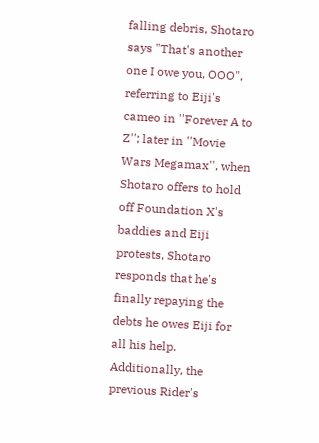falling debris, Shotaro says "That's another one I owe you, OOO", referring to Eiji's cameo in ''Forever A to Z''; later in ''Movie Wars Megamax'', when Shotaro offers to hold off Foundation X's baddies and Eiji protests, Shotaro responds that he's finally repaying the debts he owes Eiji for all his help. Additionally, the previous Rider's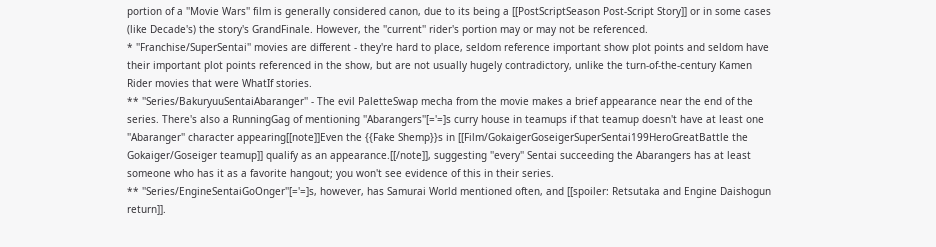portion of a ''Movie Wars'' film is generally considered canon, due to its being a [[PostScriptSeason Post-Script Story]] or in some cases (like Decade's) the story's GrandFinale. However, the ''current'' rider's portion may or may not be referenced.
* ''Franchise/SuperSentai'' movies are different - they're hard to place, seldom reference important show plot points and seldom have their important plot points referenced in the show, but are not usually hugely contradictory, unlike the turn-of-the-century Kamen Rider movies that were WhatIf stories.
** ''Series/BakuryuuSentaiAbaranger'' - The evil PaletteSwap mecha from the movie makes a brief appearance near the end of the series. There's also a RunningGag of mentioning ''Abarangers''[='=]s curry house in teamups if that teamup doesn't have at least one ''Abaranger'' character appearing[[note]]Even the {{Fake Shemp}}s in [[Film/GokaigerGoseigerSuperSentai199HeroGreatBattle the Gokaiger/Goseiger teamup]] qualify as an appearance.[[/note]], suggesting ''every'' Sentai succeeding the Abarangers has at least someone who has it as a favorite hangout; you won't see evidence of this in their series.
** ''Series/EngineSentaiGoOnger''[='=]s, however, has Samurai World mentioned often, and [[spoiler: Retsutaka and Engine Daishogun return]].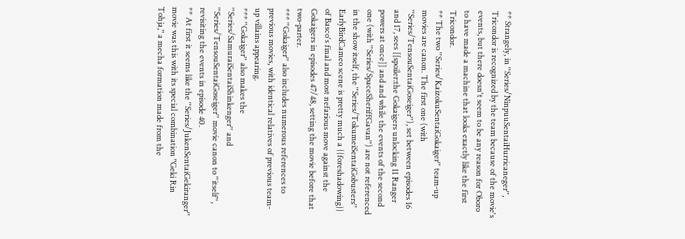** Strangely, in ''Series/NinpuuSentaiHurricaneger'', Tricondor is recognized by the team because of the movie's events, but there doesn't seem to be any reason for Oboro to have made a machine that looks exactly like the first Tricondor.
** The two ''Series/KaizokuSentaiGokaiger'' team-up movies are canon. The first one (with ''Series/TensouSentaiGoseiger''), set between episodes 16 and 17, sees [[spoiler:the Gokaigers unlocking 11 Ranger powers at once]] and and while the events of the second one (with ''Series/SpaceSheriffGavan'') are not referenced in the show itself, the ''Series/TokumeiSentaiGobusters'' EarlyBirdCameo scene is pretty much a {{foreshadowing}} of Basco's final and most nefarious move against the Gokaigers in episodes 47/48, setting the movie before that two-parter.
*** ''Gokaiger'' also includes numerous references to previous movies, with identical relatives of previous team-up villains appearing.
*** ''Gokaiger'' also makes the ''Series/SamuraiSentaiShinkenger'' and ''Series/TensouSentaiGoseiger'' movie canon to ''itself'', revisiting the events in episode 40.
** At first it seems like the ''Series/JukenSentaiGekiranger'' movie was this with its special combination "Geki Rin Tohja," a mecha formation made from the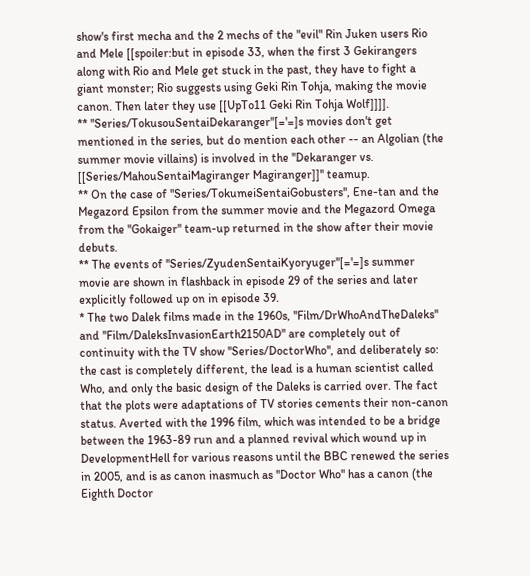show's first mecha and the 2 mechs of the "evil" Rin Juken users Rio and Mele [[spoiler:but in episode 33, when the first 3 Gekirangers along with Rio and Mele get stuck in the past, they have to fight a giant monster; Rio suggests using Geki Rin Tohja, making the movie canon. Then later they use [[UpTo11 Geki Rin Tohja Wolf]]]].
** ''Series/TokusouSentaiDekaranger''[='=]s movies don't get mentioned in the series, but do mention each other -- an Algolian (the summer movie villains) is involved in the ''Dekaranger vs. [[Series/MahouSentaiMagiranger Magiranger]]'' teamup.
** On the case of ''Series/TokumeiSentaiGobusters'', Ene-tan and the Megazord Epsilon from the summer movie and the Megazord Omega from the ''Gokaiger'' team-up returned in the show after their movie debuts.
** The events of ''Series/ZyudenSentaiKyoryuger''[='=]s summer movie are shown in flashback in episode 29 of the series and later explicitly followed up on in episode 39.
* The two Dalek films made in the 1960s, ''Film/DrWhoAndTheDaleks'' and ''Film/DaleksInvasionEarth2150AD'' are completely out of continuity with the TV show ''Series/DoctorWho'', and deliberately so: the cast is completely different, the lead is a human scientist called Who, and only the basic design of the Daleks is carried over. The fact that the plots were adaptations of TV stories cements their non-canon status. Averted with the 1996 film, which was intended to be a bridge between the 1963-89 run and a planned revival which wound up in DevelopmentHell for various reasons until the BBC renewed the series in 2005, and is as canon inasmuch as ''Doctor Who'' has a canon (the Eighth Doctor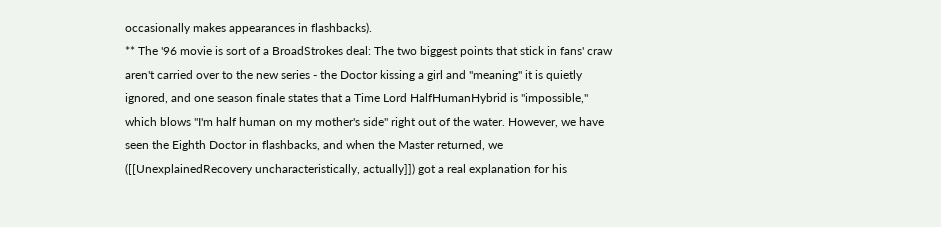occasionally makes appearances in flashbacks).
** The '96 movie is sort of a BroadStrokes deal: The two biggest points that stick in fans' craw aren't carried over to the new series - the Doctor kissing a girl and ''meaning'' it is quietly ignored, and one season finale states that a Time Lord HalfHumanHybrid is ''impossible,'' which blows "I'm half human on my mother's side" right out of the water. However, we have seen the Eighth Doctor in flashbacks, and when the Master returned, we ([[UnexplainedRecovery uncharacteristically, actually]]) got a real explanation for his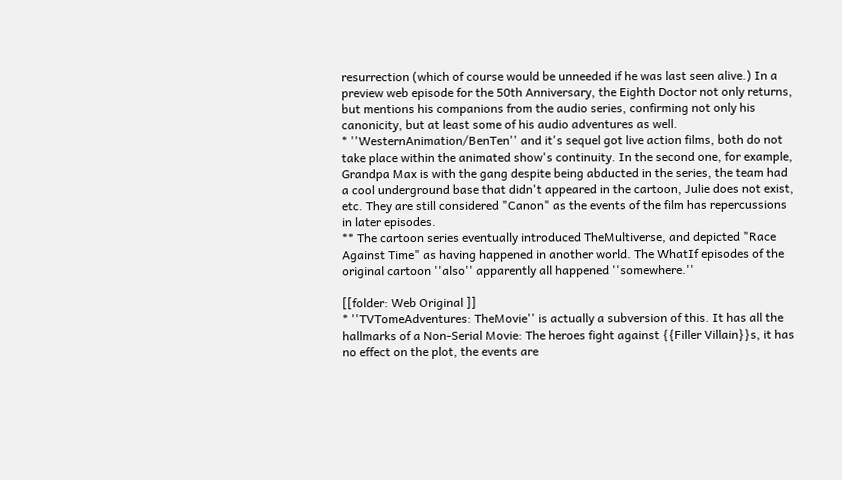resurrection (which of course would be unneeded if he was last seen alive.) In a preview web episode for the 50th Anniversary, the Eighth Doctor not only returns, but mentions his companions from the audio series, confirming not only his canonicity, but at least some of his audio adventures as well.
* ''WesternAnimation/BenTen'' and it's sequel got live action films, both do not take place within the animated show's continuity. In the second one, for example, Grandpa Max is with the gang despite being abducted in the series, the team had a cool underground base that didn't appeared in the cartoon, Julie does not exist, etc. They are still considered "Canon" as the events of the film has repercussions in later episodes.
** The cartoon series eventually introduced TheMultiverse, and depicted "Race Against Time" as having happened in another world. The WhatIf episodes of the original cartoon ''also'' apparently all happened ''somewhere.''

[[folder: Web Original ]]
* ''TVTomeAdventures: TheMovie'' is actually a subversion of this. It has all the hallmarks of a Non-Serial Movie: The heroes fight against {{Filler Villain}}s, it has no effect on the plot, the events are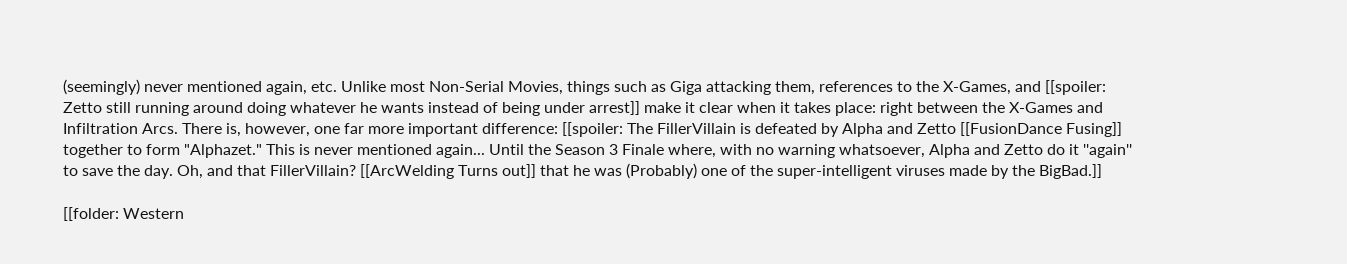(seemingly) never mentioned again, etc. Unlike most Non-Serial Movies, things such as Giga attacking them, references to the X-Games, and [[spoiler: Zetto still running around doing whatever he wants instead of being under arrest]] make it clear when it takes place: right between the X-Games and Infiltration Arcs. There is, however, one far more important difference: [[spoiler: The FillerVillain is defeated by Alpha and Zetto [[FusionDance Fusing]] together to form "Alphazet." This is never mentioned again... Until the Season 3 Finale where, with no warning whatsoever, Alpha and Zetto do it ''again'' to save the day. Oh, and that FillerVillain? [[ArcWelding Turns out]] that he was (Probably) one of the super-intelligent viruses made by the BigBad.]]

[[folder: Western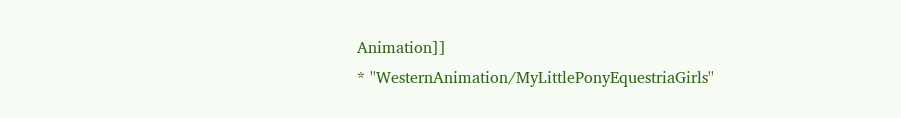Animation]]
* ''WesternAnimation/MyLittlePonyEquestriaGirls''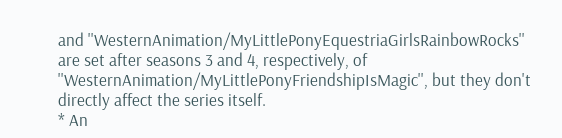and ''WesternAnimation/MyLittlePonyEquestriaGirlsRainbowRocks'' are set after seasons 3 and 4, respectively, of ''WesternAnimation/MyLittlePonyFriendshipIsMagic'', but they don't directly affect the series itself.
* An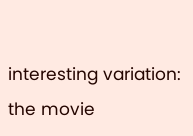interesting variation: the movie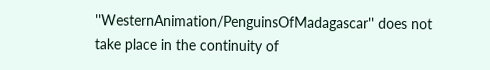''WesternAnimation/PenguinsOfMadagascar'' does not take place in the continuity of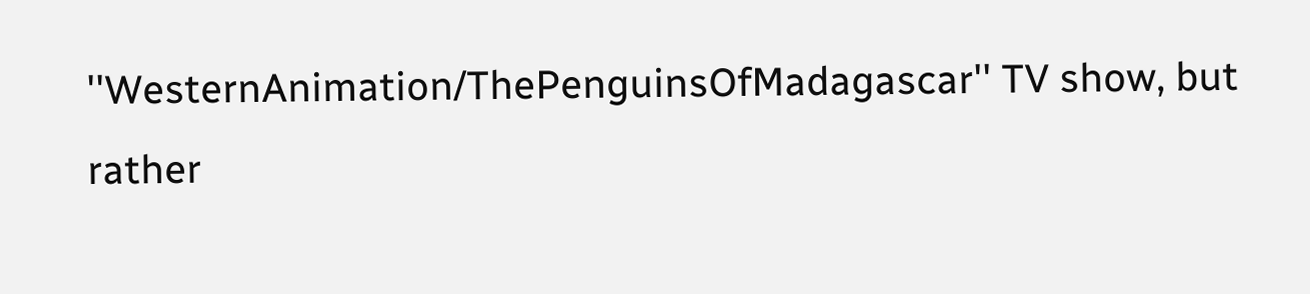''WesternAnimation/ThePenguinsOfMadagascar'' TV show, but rather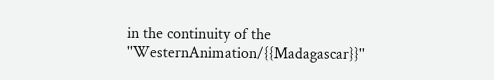in the continuity of the ''WesternAnimation/{{Madagascar}}''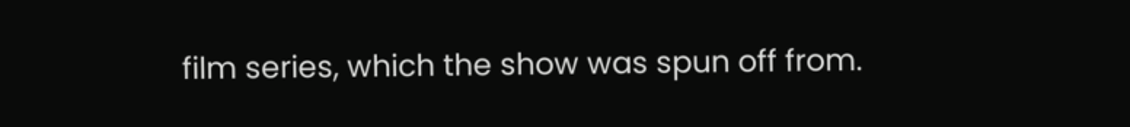film series, which the show was spun off from.